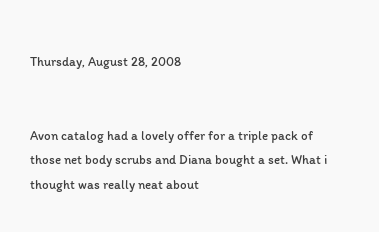Thursday, August 28, 2008


Avon catalog had a lovely offer for a triple pack of those net body scrubs and Diana bought a set. What i thought was really neat about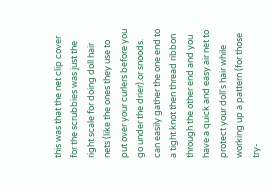this was that the net clip cover for the scrubbies was just the right scale for doing doll hair nets (like the ones they use to put over your curlers before you go under the drier).or snoods. can easily gather the one end to a tight knot then thread ribbon through the other end and you have a quick and easy air net to protect your doll's hair while working up a pattern (for those try-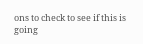ons to check to see if this is going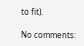to fit).

No comments: